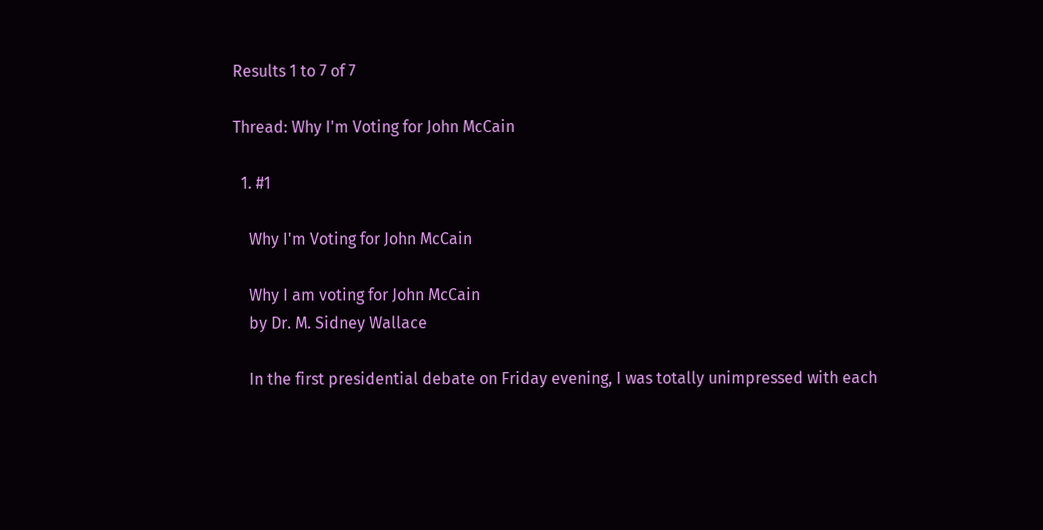Results 1 to 7 of 7

Thread: Why I'm Voting for John McCain

  1. #1

    Why I'm Voting for John McCain

    Why I am voting for John McCain
    by Dr. M. Sidney Wallace

    In the first presidential debate on Friday evening, I was totally unimpressed with each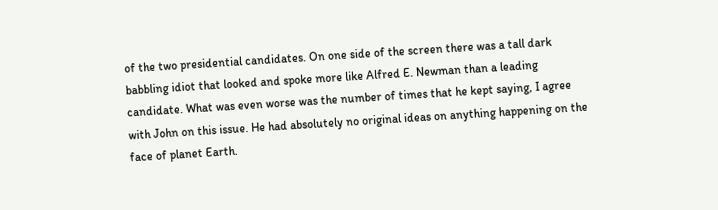of the two presidential candidates. On one side of the screen there was a tall dark babbling idiot that looked and spoke more like Alfred E. Newman than a leading candidate. What was even worse was the number of times that he kept saying, I agree with John on this issue. He had absolutely no original ideas on anything happening on the face of planet Earth.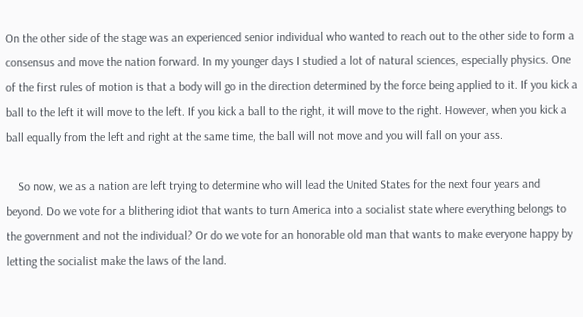On the other side of the stage was an experienced senior individual who wanted to reach out to the other side to form a consensus and move the nation forward. In my younger days I studied a lot of natural sciences, especially physics. One of the first rules of motion is that a body will go in the direction determined by the force being applied to it. If you kick a ball to the left it will move to the left. If you kick a ball to the right, it will move to the right. However, when you kick a ball equally from the left and right at the same time, the ball will not move and you will fall on your ass.

    So now, we as a nation are left trying to determine who will lead the United States for the next four years and beyond. Do we vote for a blithering idiot that wants to turn America into a socialist state where everything belongs to the government and not the individual? Or do we vote for an honorable old man that wants to make everyone happy by letting the socialist make the laws of the land.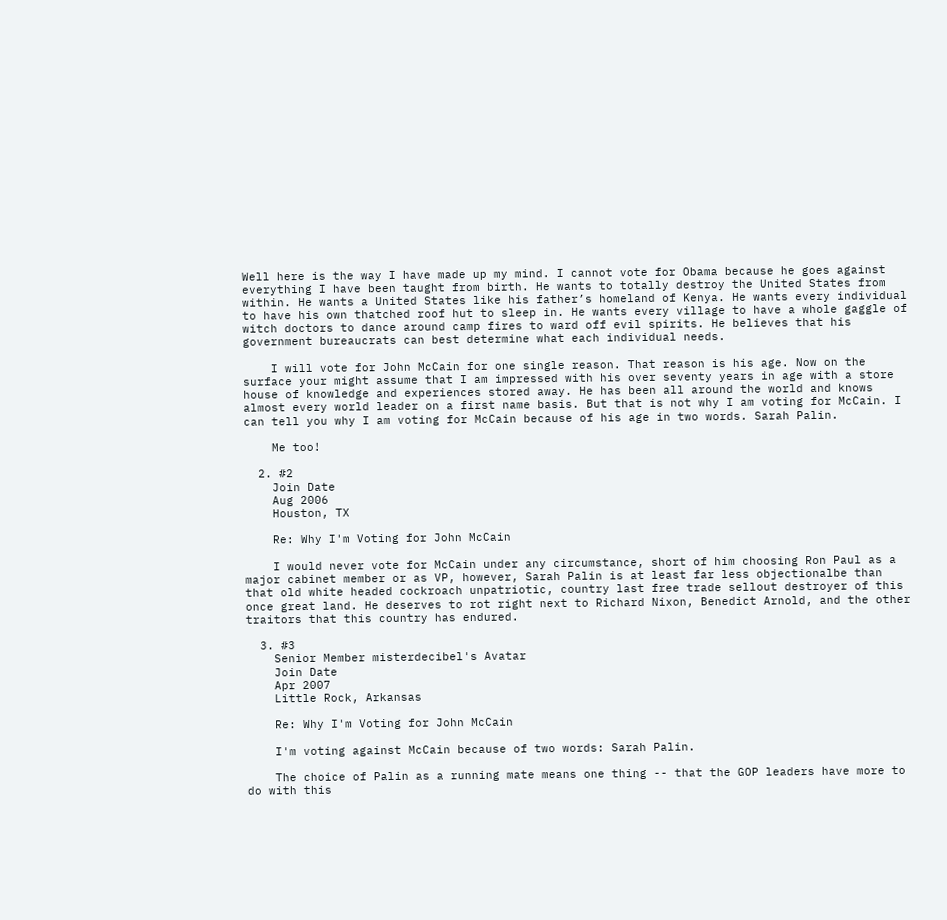Well here is the way I have made up my mind. I cannot vote for Obama because he goes against everything I have been taught from birth. He wants to totally destroy the United States from within. He wants a United States like his father’s homeland of Kenya. He wants every individual to have his own thatched roof hut to sleep in. He wants every village to have a whole gaggle of witch doctors to dance around camp fires to ward off evil spirits. He believes that his government bureaucrats can best determine what each individual needs.

    I will vote for John McCain for one single reason. That reason is his age. Now on the surface your might assume that I am impressed with his over seventy years in age with a store house of knowledge and experiences stored away. He has been all around the world and knows almost every world leader on a first name basis. But that is not why I am voting for McCain. I can tell you why I am voting for McCain because of his age in two words. Sarah Palin.

    Me too!

  2. #2
    Join Date
    Aug 2006
    Houston, TX

    Re: Why I'm Voting for John McCain

    I would never vote for McCain under any circumstance, short of him choosing Ron Paul as a major cabinet member or as VP, however, Sarah Palin is at least far less objectionalbe than that old white headed cockroach unpatriotic, country last free trade sellout destroyer of this once great land. He deserves to rot right next to Richard Nixon, Benedict Arnold, and the other traitors that this country has endured.

  3. #3
    Senior Member misterdecibel's Avatar
    Join Date
    Apr 2007
    Little Rock, Arkansas

    Re: Why I'm Voting for John McCain

    I'm voting against McCain because of two words: Sarah Palin.

    The choice of Palin as a running mate means one thing -- that the GOP leaders have more to do with this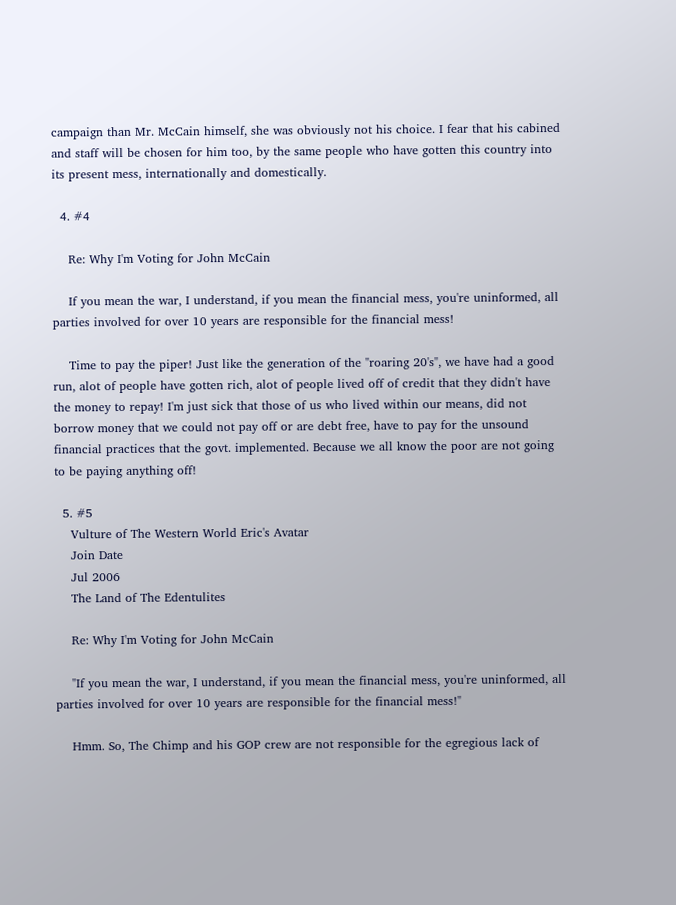campaign than Mr. McCain himself, she was obviously not his choice. I fear that his cabined and staff will be chosen for him too, by the same people who have gotten this country into its present mess, internationally and domestically.

  4. #4

    Re: Why I'm Voting for John McCain

    If you mean the war, I understand, if you mean the financial mess, you're uninformed, all parties involved for over 10 years are responsible for the financial mess!

    Time to pay the piper! Just like the generation of the "roaring 20's", we have had a good run, alot of people have gotten rich, alot of people lived off of credit that they didn't have the money to repay! I'm just sick that those of us who lived within our means, did not borrow money that we could not pay off or are debt free, have to pay for the unsound financial practices that the govt. implemented. Because we all know the poor are not going to be paying anything off!

  5. #5
    Vulture of The Western World Eric's Avatar
    Join Date
    Jul 2006
    The Land of The Edentulites

    Re: Why I'm Voting for John McCain

    "If you mean the war, I understand, if you mean the financial mess, you're uninformed, all parties involved for over 10 years are responsible for the financial mess!"

    Hmm. So, The Chimp and his GOP crew are not responsible for the egregious lack of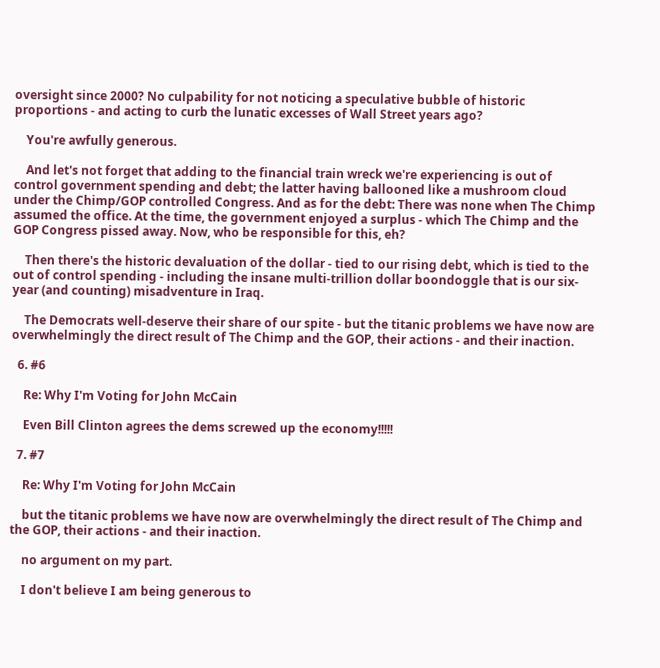oversight since 2000? No culpability for not noticing a speculative bubble of historic proportions - and acting to curb the lunatic excesses of Wall Street years ago?

    You're awfully generous.

    And let's not forget that adding to the financial train wreck we're experiencing is out of control government spending and debt; the latter having ballooned like a mushroom cloud under the Chimp/GOP controlled Congress. And as for the debt: There was none when The Chimp assumed the office. At the time, the government enjoyed a surplus - which The Chimp and the GOP Congress pissed away. Now, who be responsible for this, eh?

    Then there's the historic devaluation of the dollar - tied to our rising debt, which is tied to the out of control spending - including the insane multi-trillion dollar boondoggle that is our six-year (and counting) misadventure in Iraq.

    The Democrats well-deserve their share of our spite - but the titanic problems we have now are overwhelmingly the direct result of The Chimp and the GOP, their actions - and their inaction.

  6. #6

    Re: Why I'm Voting for John McCain

    Even Bill Clinton agrees the dems screwed up the economy!!!!!

  7. #7

    Re: Why I'm Voting for John McCain

    but the titanic problems we have now are overwhelmingly the direct result of The Chimp and the GOP, their actions - and their inaction.

    no argument on my part.

    I don't believe I am being generous to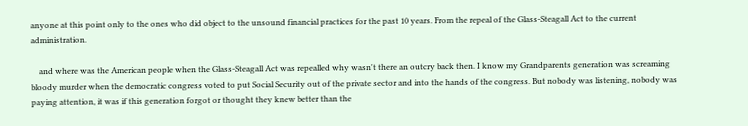anyone at this point only to the ones who did object to the unsound financial practices for the past 10 years. From the repeal of the Glass-Steagall Act to the current administration.

    and where was the American people when the Glass-Steagall Act was repealled why wasn't there an outcry back then. I know my Grandparents generation was screaming bloody murder when the democratic congress voted to put Social Security out of the private sector and into the hands of the congress. But nobody was listening, nobody was paying attention, it was if this generation forgot or thought they knew better than the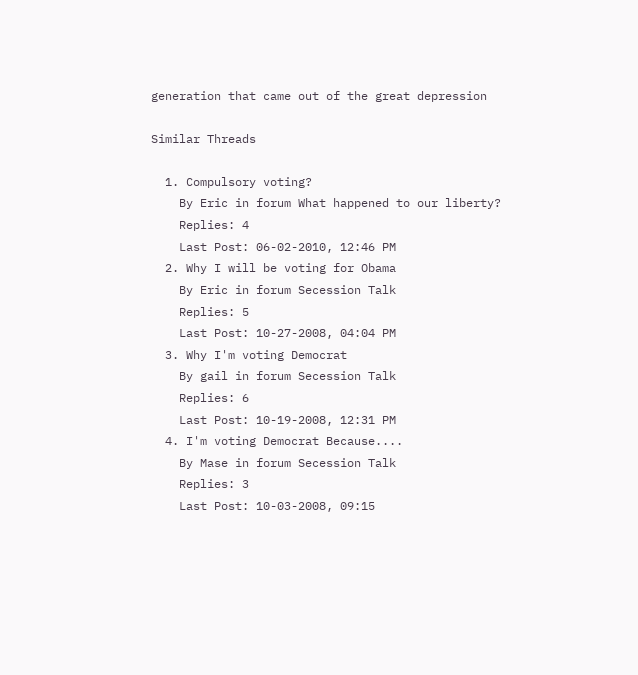generation that came out of the great depression

Similar Threads

  1. Compulsory voting?
    By Eric in forum What happened to our liberty?
    Replies: 4
    Last Post: 06-02-2010, 12:46 PM
  2. Why I will be voting for Obama
    By Eric in forum Secession Talk
    Replies: 5
    Last Post: 10-27-2008, 04:04 PM
  3. Why I'm voting Democrat
    By gail in forum Secession Talk
    Replies: 6
    Last Post: 10-19-2008, 12:31 PM
  4. I'm voting Democrat Because....
    By Mase in forum Secession Talk
    Replies: 3
    Last Post: 10-03-2008, 09:15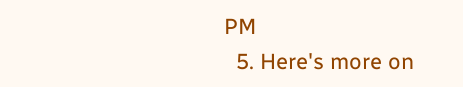PM
  5. Here's more on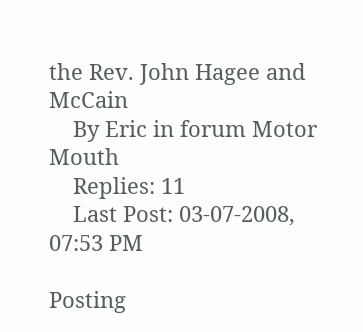the Rev. John Hagee and McCain
    By Eric in forum Motor Mouth
    Replies: 11
    Last Post: 03-07-2008, 07:53 PM

Posting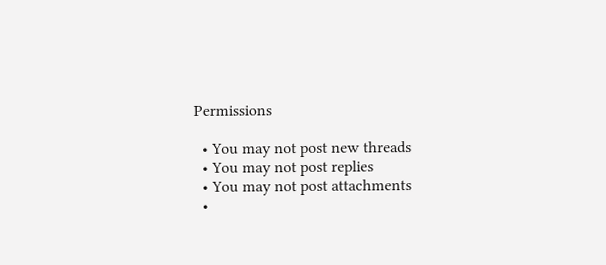Permissions

  • You may not post new threads
  • You may not post replies
  • You may not post attachments
  •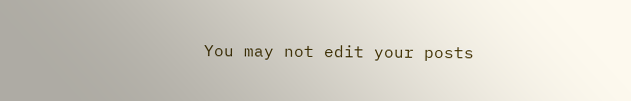You may not edit your posts